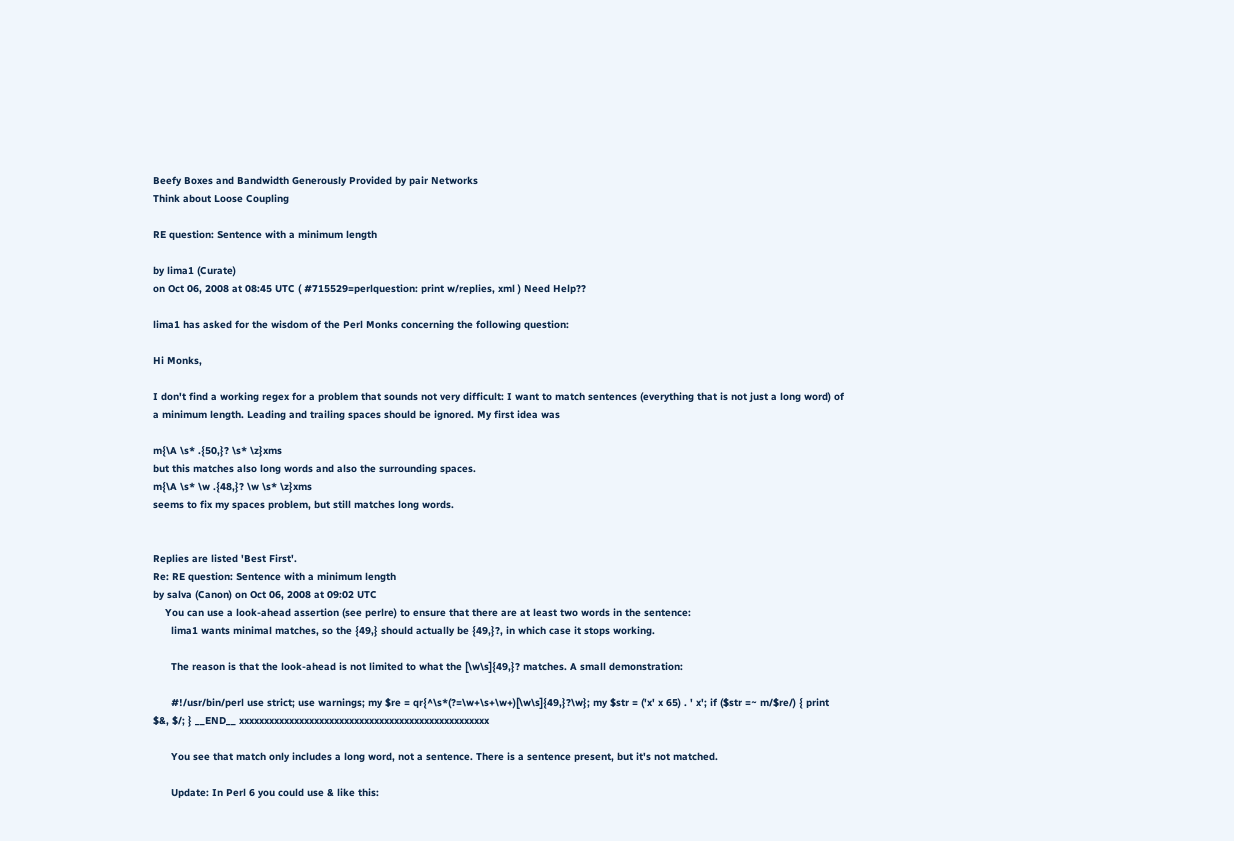Beefy Boxes and Bandwidth Generously Provided by pair Networks
Think about Loose Coupling

RE question: Sentence with a minimum length

by lima1 (Curate)
on Oct 06, 2008 at 08:45 UTC ( #715529=perlquestion: print w/replies, xml ) Need Help??

lima1 has asked for the wisdom of the Perl Monks concerning the following question:

Hi Monks,

I don't find a working regex for a problem that sounds not very difficult: I want to match sentences (everything that is not just a long word) of a minimum length. Leading and trailing spaces should be ignored. My first idea was

m{\A \s* .{50,}? \s* \z}xms
but this matches also long words and also the surrounding spaces.
m{\A \s* \w .{48,}? \w \s* \z}xms
seems to fix my spaces problem, but still matches long words.


Replies are listed 'Best First'.
Re: RE question: Sentence with a minimum length
by salva (Canon) on Oct 06, 2008 at 09:02 UTC
    You can use a look-ahead assertion (see perlre) to ensure that there are at least two words in the sentence:
      lima1 wants minimal matches, so the {49,} should actually be {49,}?, in which case it stops working.

      The reason is that the look-ahead is not limited to what the [\w\s]{49,}? matches. A small demonstration:

      #!/usr/bin/perl use strict; use warnings; my $re = qr{^\s*(?=\w+\s+\w+)[\w\s]{49,}?\w}; my $str = ('x' x 65) . ' x'; if ($str =~ m/$re/) { print $&, $/; } __END__ xxxxxxxxxxxxxxxxxxxxxxxxxxxxxxxxxxxxxxxxxxxxxxxxxx

      You see that match only includes a long word, not a sentence. There is a sentence present, but it's not matched.

      Update: In Perl 6 you could use & like this: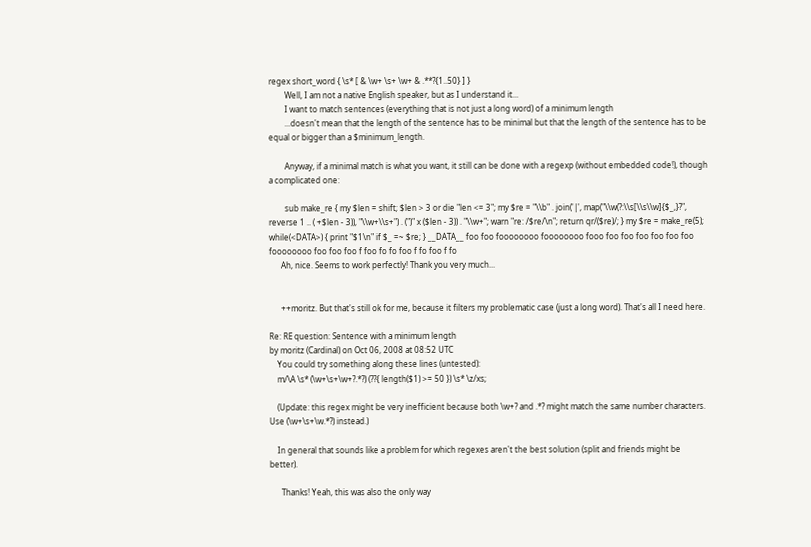regex short_word { \s* [ & \w+ \s+ \w+ & .**?{1..50} ] }
        Well, I am not a native English speaker, but as I understand it...
        I want to match sentences (everything that is not just a long word) of a minimum length
        ...doesn't mean that the length of the sentence has to be minimal but that the length of the sentence has to be equal or bigger than a $minimum_length.

        Anyway, if a minimal match is what you want, it still can be done with a regexp (without embedded code!), though a complicated one:

        sub make_re { my $len = shift; $len > 3 or die "len <= 3"; my $re = "\\b" . join('|', map("\\w(?:\\s[\\s\\w]{$_,}?", reverse 1 .. ( +$len - 3)), "\\w+\\s+") . (")" x ($len - 3)) . "\\w+"; warn "re: /$re/\n"; return qr/($re)/; } my $re = make_re(5); while(<DATA>) { print "$1\n" if $_ =~ $re; } __DATA__ foo foo foooooooo foooooooo fooo foo foo foo foo foo foo foooooooo foo foo foo f foo fo fo foo f fo foo f fo
      Ah, nice. Seems to work perfectly! Thank you very much...


      ++moritz. But that's still ok for me, because it filters my problematic case (just a long word). That's all I need here.

Re: RE question: Sentence with a minimum length
by moritz (Cardinal) on Oct 06, 2008 at 08:52 UTC
    You could try something along these lines (untested):
    m/\A \s* (\w+\s+\w+?.*?) (??{ length($1) >= 50 }) \s* \z/xs;

    (Update: this regex might be very inefficient because both \w+? and .*? might match the same number characters. Use (\w+\s+\w.*?) instead.)

    In general that sounds like a problem for which regexes aren't the best solution (split and friends might be better).

      Thanks! Yeah, this was also the only way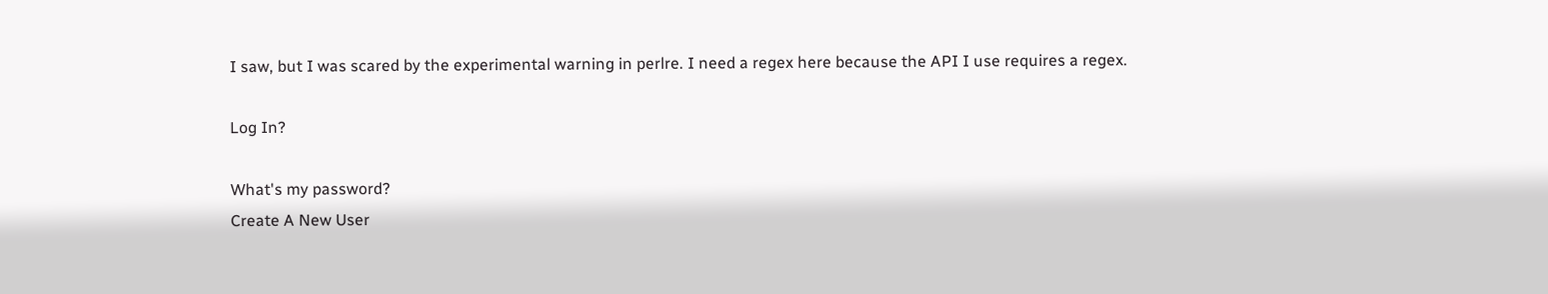I saw, but I was scared by the experimental warning in perlre. I need a regex here because the API I use requires a regex.

Log In?

What's my password?
Create A New User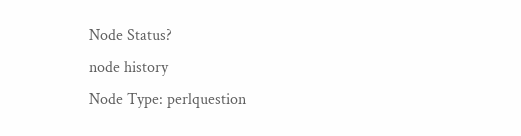Node Status?
node history
Node Type: perlquestion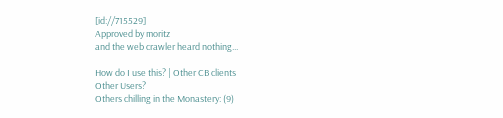[id://715529]
Approved by moritz
and the web crawler heard nothing...

How do I use this? | Other CB clients
Other Users?
Others chilling in the Monastery: (9)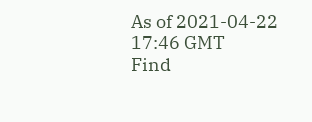As of 2021-04-22 17:46 GMT
Find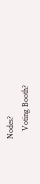Nodes?
    Voting Booth?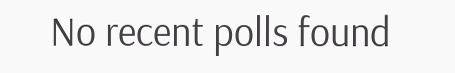No recent polls found